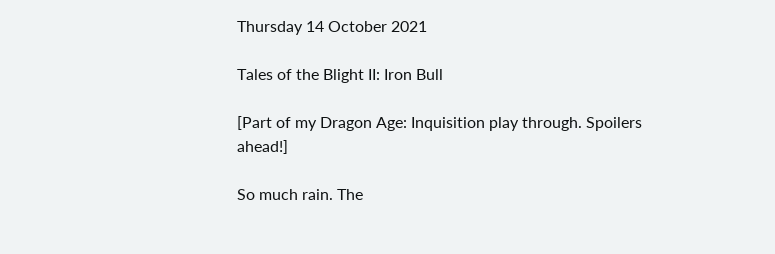Thursday 14 October 2021

Tales of the Blight II: Iron Bull

[Part of my Dragon Age: Inquisition play through. Spoilers ahead!]

So much rain. The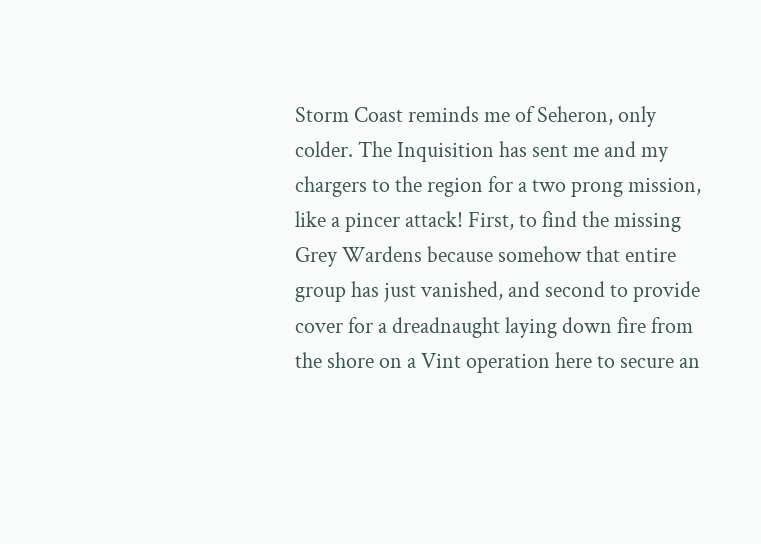Storm Coast reminds me of Seheron, only colder. The Inquisition has sent me and my chargers to the region for a two prong mission, like a pincer attack! First, to find the missing Grey Wardens because somehow that entire group has just vanished, and second to provide cover for a dreadnaught laying down fire from the shore on a Vint operation here to secure an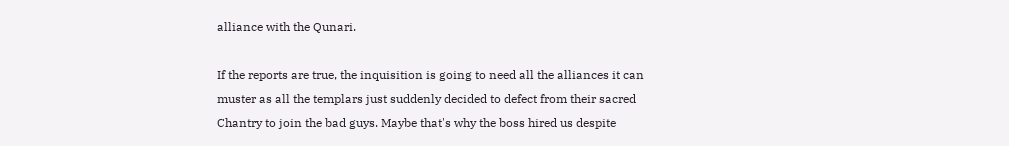alliance with the Qunari.

If the reports are true, the inquisition is going to need all the alliances it can muster as all the templars just suddenly decided to defect from their sacred Chantry to join the bad guys. Maybe that's why the boss hired us despite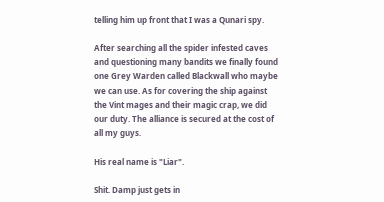telling him up front that I was a Qunari spy.

After searching all the spider infested caves and questioning many bandits we finally found one Grey Warden called Blackwall who maybe we can use. As for covering the ship against the Vint mages and their magic crap, we did our duty. The alliance is secured at the cost of all my guys.

His real name is "Liar".

Shit. Damp just gets in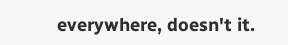everywhere, doesn't it.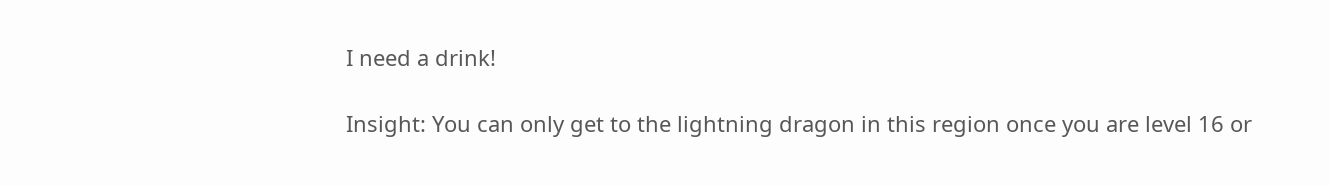I need a drink!

Insight: You can only get to the lightning dragon in this region once you are level 16 or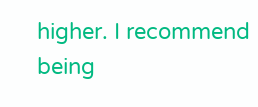higher. I recommend being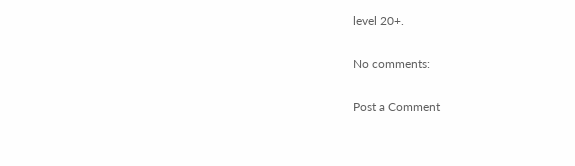level 20+.

No comments:

Post a Comment